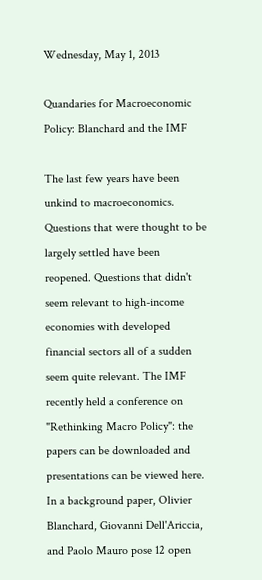Wednesday, May 1, 2013

Quandaries for Macroeconomic Policy: Blanchard and the IMF

The last few years have been unkind to macroeconomics. Questions that were thought to be largely settled have been reopened. Questions that didn't seem relevant to high-income economies with developed financial sectors all of a sudden seem quite relevant. The IMF recently held a conference on "Rethinking Macro Policy": the papers can be downloaded and presentations can be viewed here.
In a background paper, Olivier Blanchard, Giovanni Dell'Ariccia, and Paolo Mauro pose 12 open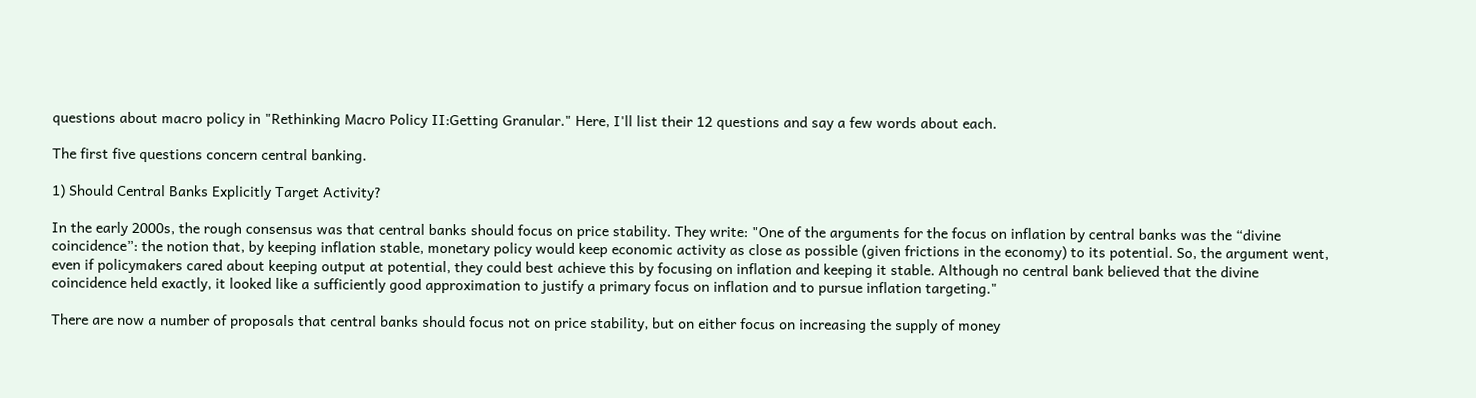questions about macro policy in "Rethinking Macro Policy II:Getting Granular." Here, I'll list their 12 questions and say a few words about each.

The first five questions concern central banking.

1) Should Central Banks Explicitly Target Activity?

In the early 2000s, the rough consensus was that central banks should focus on price stability. They write: "One of the arguments for the focus on inflation by central banks was the “divine coincidence”: the notion that, by keeping inflation stable, monetary policy would keep economic activity as close as possible (given frictions in the economy) to its potential. So, the argument went, even if policymakers cared about keeping output at potential, they could best achieve this by focusing on inflation and keeping it stable. Although no central bank believed that the divine coincidence held exactly, it looked like a sufficiently good approximation to justify a primary focus on inflation and to pursue inflation targeting."

There are now a number of proposals that central banks should focus not on price stability, but on either focus on increasing the supply of money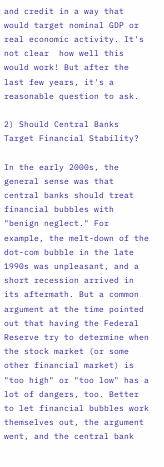and credit in a way that would target nominal GDP or real economic activity. It's not clear  how well this would work! But after the last few years, it's a reasonable question to ask.

2) Should Central Banks Target Financial Stability?

In the early 2000s, the general sense was that central banks should treat financial bubbles with "benign neglect." For example, the melt-down of the dot-com bubble in the late 1990s was unpleasant, and a short recession arrived in its aftermath. But a common argument at the time pointed out that having the Federal Reserve try to determine when the stock market (or some other financial market) is "too high" or "too low" has a lot of dangers, too. Better to let financial bubbles work themselves out, the argument went, and the central bank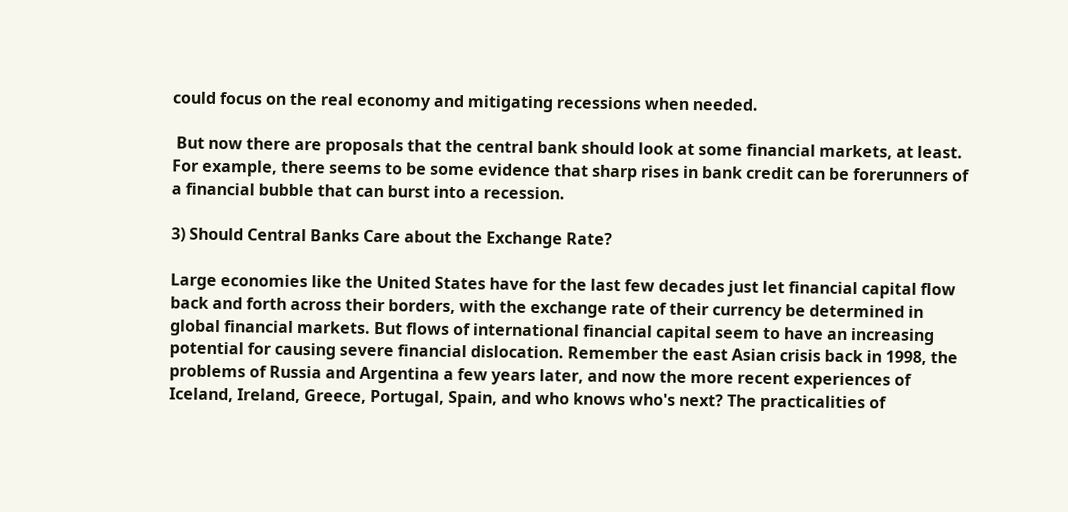could focus on the real economy and mitigating recessions when needed.

 But now there are proposals that the central bank should look at some financial markets, at least. For example, there seems to be some evidence that sharp rises in bank credit can be forerunners of a financial bubble that can burst into a recession.

3) Should Central Banks Care about the Exchange Rate?

Large economies like the United States have for the last few decades just let financial capital flow back and forth across their borders, with the exchange rate of their currency be determined in global financial markets. But flows of international financial capital seem to have an increasing potential for causing severe financial dislocation. Remember the east Asian crisis back in 1998, the problems of Russia and Argentina a few years later, and now the more recent experiences of  Iceland, Ireland, Greece, Portugal, Spain, and who knows who's next? The practicalities of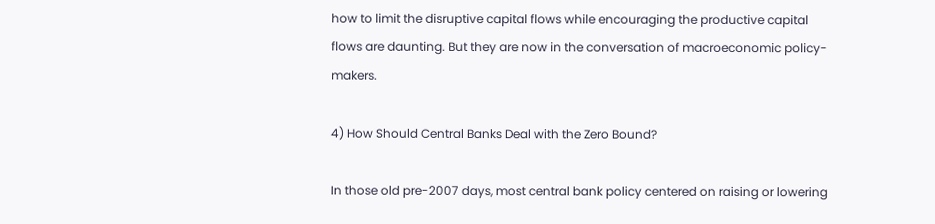how to limit the disruptive capital flows while encouraging the productive capital flows are daunting. But they are now in the conversation of macroeconomic policy-makers.

4) How Should Central Banks Deal with the Zero Bound?

In those old pre-2007 days, most central bank policy centered on raising or lowering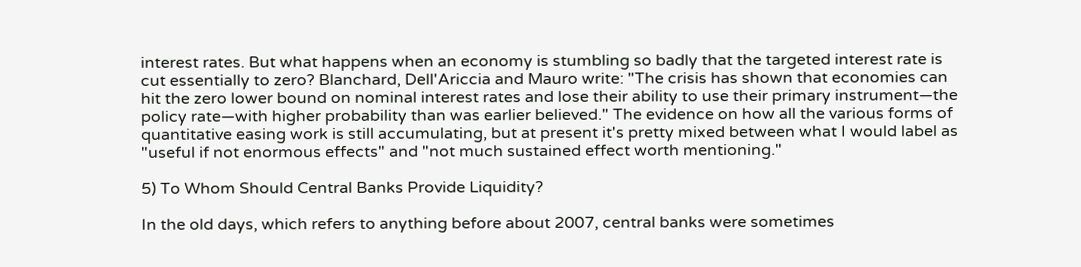interest rates. But what happens when an economy is stumbling so badly that the targeted interest rate is cut essentially to zero? Blanchard, Dell'Ariccia and Mauro write: "The crisis has shown that economies can hit the zero lower bound on nominal interest rates and lose their ability to use their primary instrument—the policy rate—with higher probability than was earlier believed." The evidence on how all the various forms of quantitative easing work is still accumulating, but at present it's pretty mixed between what I would label as  "useful if not enormous effects" and "not much sustained effect worth mentioning."

5) To Whom Should Central Banks Provide Liquidity?

In the old days, which refers to anything before about 2007, central banks were sometimes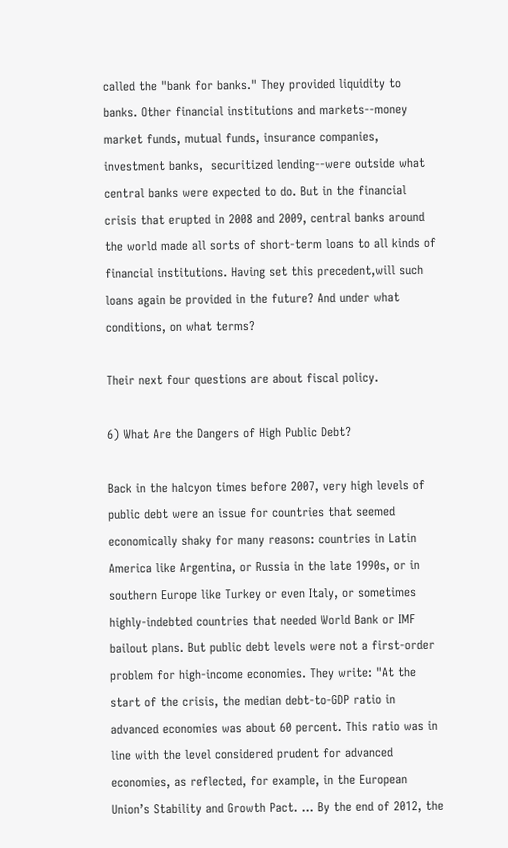called the "bank for banks." They provided liquidity to banks. Other financial institutions and markets--money market funds, mutual funds, insurance companies, investment banks,  securitized lending--were outside what central banks were expected to do. But in the financial crisis that erupted in 2008 and 2009, central banks around the world made all sorts of short-term loans to all kinds of financial institutions. Having set this precedent,will such loans again be provided in the future? And under what conditions, on what terms?

Their next four questions are about fiscal policy.

6) What Are the Dangers of High Public Debt?

Back in the halcyon times before 2007, very high levels of public debt were an issue for countries that seemed economically shaky for many reasons: countries in Latin America like Argentina, or Russia in the late 1990s, or in southern Europe like Turkey or even Italy, or sometimes highly-indebted countries that needed World Bank or IMF bailout plans. But public debt levels were not a first-order problem for high-income economies. They write: "At the start of the crisis, the median debt-to-GDP ratio in advanced economies was about 60 percent. This ratio was in line with the level considered prudent for advanced economies, as reflected, for example, in the European Union’s Stability and Growth Pact. ... By the end of 2012, the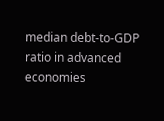median debt-to-GDP ratio in advanced economies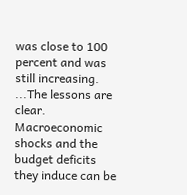was close to 100 percent and was still increasing. ...The lessons are clear. Macroeconomic shocks and the budget deficits they induce can be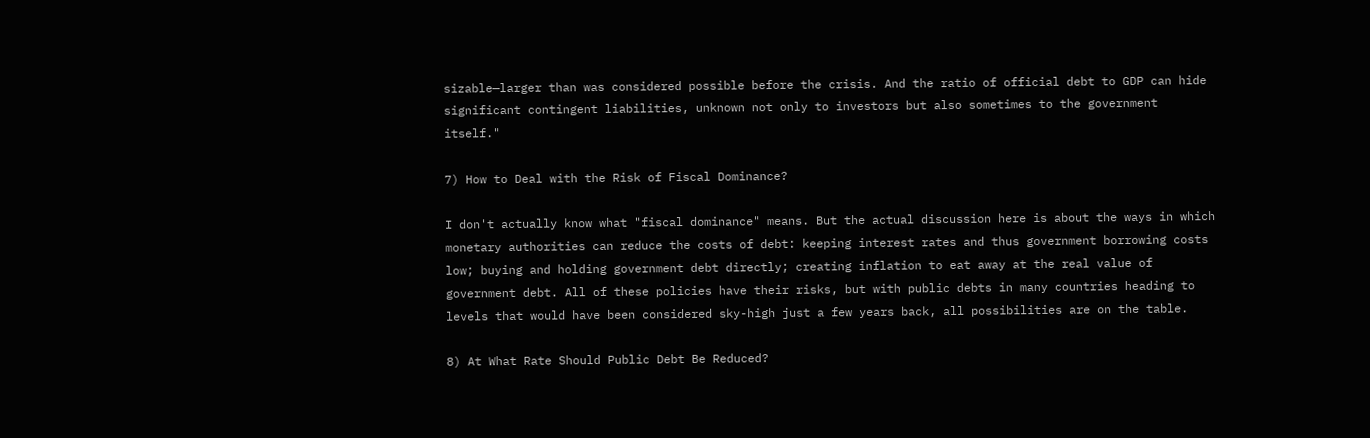sizable—larger than was considered possible before the crisis. And the ratio of official debt to GDP can hide significant contingent liabilities, unknown not only to investors but also sometimes to the government itself."

7) How to Deal with the Risk of Fiscal Dominance?

I don't actually know what "fiscal dominance" means. But the actual discussion here is about the ways in which monetary authorities can reduce the costs of debt: keeping interest rates and thus government borrowing costs low; buying and holding government debt directly; creating inflation to eat away at the real value of government debt. All of these policies have their risks, but with public debts in many countries heading to levels that would have been considered sky-high just a few years back, all possibilities are on the table.

8) At What Rate Should Public Debt Be Reduced?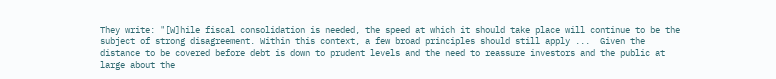They write: "[W]hile fiscal consolidation is needed, the speed at which it should take place will continue to be the subject of strong disagreement. Within this context, a few broad principles should still apply ...  Given the distance to be covered before debt is down to prudent levels and the need to reassure investors and the public at large about the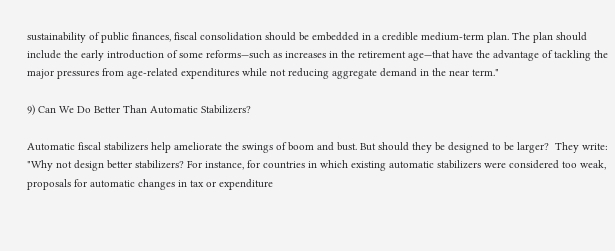sustainability of public finances, fiscal consolidation should be embedded in a credible medium-term plan. The plan should include the early introduction of some reforms—such as increases in the retirement age—that have the advantage of tackling the major pressures from age-related expenditures while not reducing aggregate demand in the near term."

9) Can We Do Better Than Automatic Stabilizers?

Automatic fiscal stabilizers help ameliorate the swings of boom and bust. But should they be designed to be larger?  They write: "Why not design better stabilizers? For instance, for countries in which existing automatic stabilizers were considered too weak, proposals for automatic changes in tax or expenditure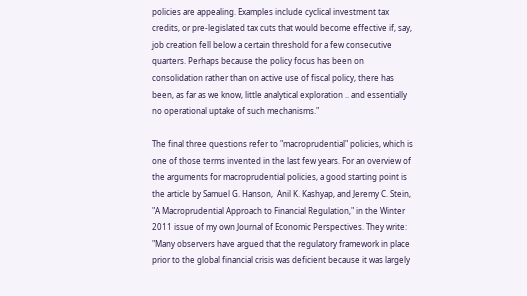policies are appealing. Examples include cyclical investment tax credits, or pre-legislated tax cuts that would become effective if, say, job creation fell below a certain threshold for a few consecutive quarters. Perhaps because the policy focus has been on consolidation rather than on active use of fiscal policy, there has been, as far as we know, little analytical exploration .. and essentially no operational uptake of such mechanisms."

The final three questions refer to "macroprudential" policies, which is one of those terms invented in the last few years. For an overview of the arguments for macroprudential policies, a good starting point is the article by Samuel G. Hanson,  Anil K. Kashyap, and Jeremy C. Stein, "A Macroprudential Approach to Financial Regulation," in the Winter 2011 issue of my own Journal of Economic Perspectives. They write: "Many observers have argued that the regulatory framework in place prior to the global financial crisis was deficient because it was largely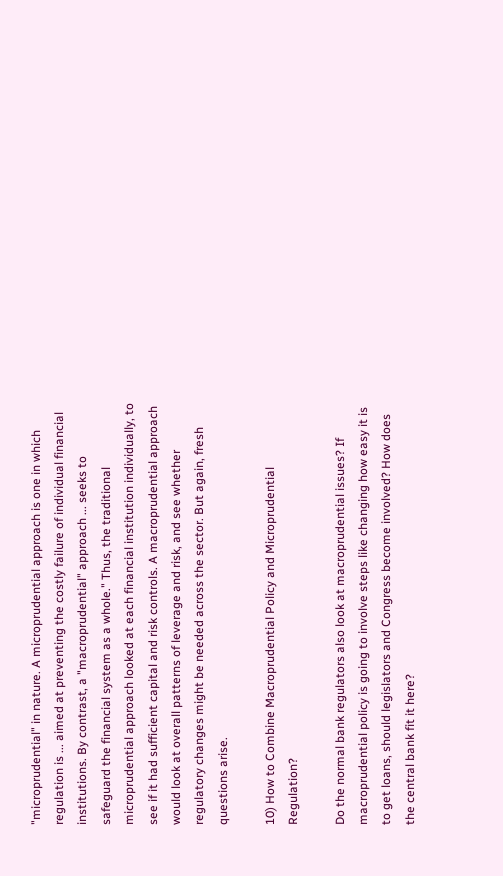"microprudential" in nature. A microprudential approach is one in which regulation is ... aimed at preventing the costly failure of individual financial institutions. By contrast, a "macroprudential" approach ... seeks to safeguard the financial system as a whole." Thus, the traditional microprudential approach looked at each financial institution individually, to see if it had sufficient capital and risk controls. A macroprudential approach would look at overall patterns of leverage and risk, and see whether regulatory changes might be needed across the sector. But again, fresh questions arise.

10) How to Combine Macroprudential Policy and Microprudential Regulation?

Do the normal bank regulators also look at macroprudential issues? If macroprudential policy is going to involve steps like changing how easy it is to get loans, should legislators and Congress become involved? How does the central bank fit it here?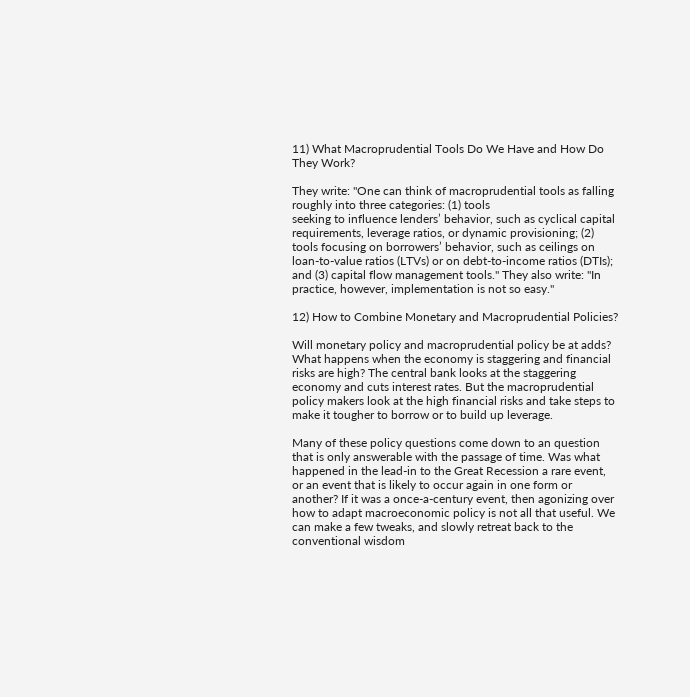11) What Macroprudential Tools Do We Have and How Do They Work?

They write: "One can think of macroprudential tools as falling roughly into three categories: (1) tools
seeking to influence lenders’ behavior, such as cyclical capital requirements, leverage ratios, or dynamic provisioning; (2) tools focusing on borrowers’ behavior, such as ceilings on loan-to-value ratios (LTVs) or on debt-to-income ratios (DTIs); and (3) capital flow management tools." They also write: "In practice, however, implementation is not so easy."

12) How to Combine Monetary and Macroprudential Policies?

Will monetary policy and macroprudential policy be at adds? What happens when the economy is staggering and financial risks are high? The central bank looks at the staggering economy and cuts interest rates. But the macroprudential policy makers look at the high financial risks and take steps to make it tougher to borrow or to build up leverage.

Many of these policy questions come down to an question that is only answerable with the passage of time. Was what happened in the lead-in to the Great Recession a rare event, or an event that is likely to occur again in one form or another? If it was a once-a-century event, then agonizing over how to adapt macroeconomic policy is not all that useful. We can make a few tweaks, and slowly retreat back to the conventional wisdom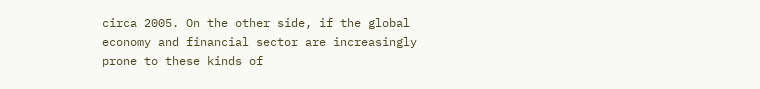circa 2005. On the other side, if the global economy and financial sector are increasingly prone to these kinds of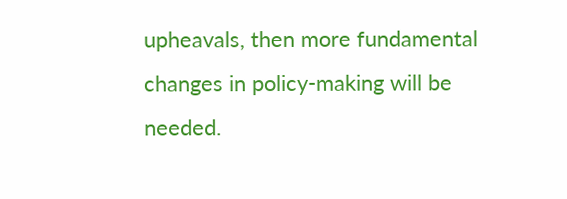upheavals, then more fundamental changes in policy-making will be needed.